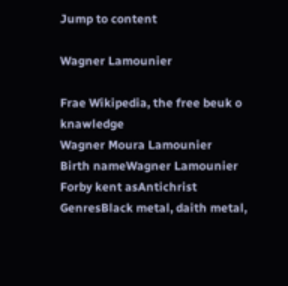Jump to content

Wagner Lamounier

Frae Wikipedia, the free beuk o knawledge
Wagner Moura Lamounier
Birth nameWagner Lamounier
Forby kent asAntichrist
GenresBlack metal, daith metal,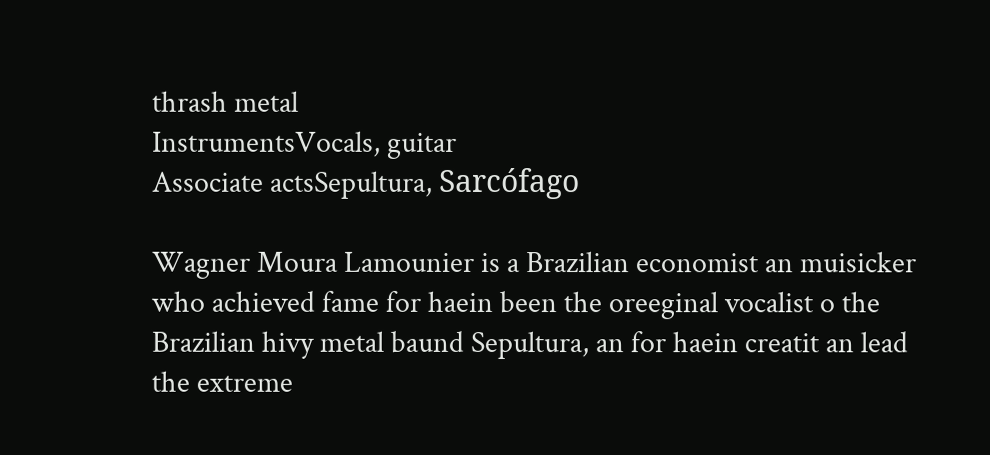thrash metal
InstrumentsVocals, guitar
Associate actsSepultura, Sarcófago

Wagner Moura Lamounier is a Brazilian economist an muisicker who achieved fame for haein been the oreeginal vocalist o the Brazilian hivy metal baund Sepultura, an for haein creatit an lead the extreme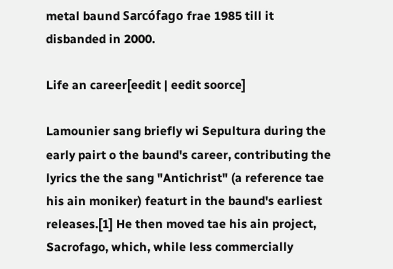metal baund Sarcófago frae 1985 till it disbanded in 2000.

Life an career[eedit | eedit soorce]

Lamounier sang briefly wi Sepultura during the early pairt o the baund's career, contributing the lyrics the the sang "Antichrist" (a reference tae his ain moniker) featurt in the baund's earliest releases.[1] He then moved tae his ain project, Sacrofago, which, while less commercially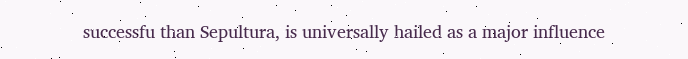successfu than Sepultura, is universally hailed as a major influence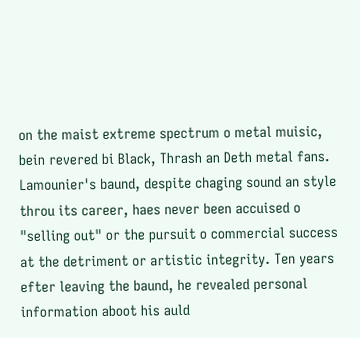on the maist extreme spectrum o metal muisic, bein revered bi Black, Thrash an Deth metal fans. Lamounier's baund, despite chaging sound an style throu its career, haes never been accuised o "selling out" or the pursuit o commercial success at the detriment or artistic integrity. Ten years efter leaving the baund, he revealed personal information aboot his auld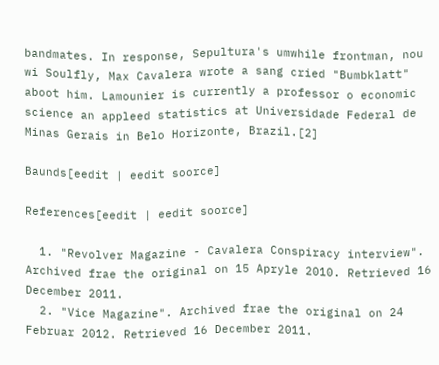bandmates. In response, Sepultura's umwhile frontman, nou wi Soulfly, Max Cavalera wrote a sang cried "Bumbklatt" aboot him. Lamounier is currently a professor o economic science an appleed statistics at Universidade Federal de Minas Gerais in Belo Horizonte, Brazil.[2]

Baunds[eedit | eedit soorce]

References[eedit | eedit soorce]

  1. "Revolver Magazine - Cavalera Conspiracy interview". Archived frae the original on 15 Apryle 2010. Retrieved 16 December 2011.
  2. "Vice Magazine". Archived frae the original on 24 Februar 2012. Retrieved 16 December 2011.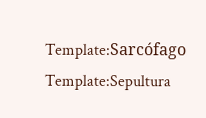Template:Sarcófago Template:Sepultura